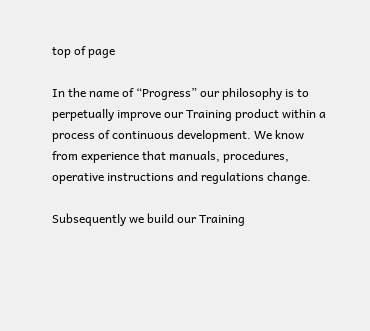top of page

In the name of “Progress” our philosophy is to perpetually improve our Training product within a process of continuous development. We know from experience that manuals, procedures, operative instructions and regulations change.

Subsequently we build our Training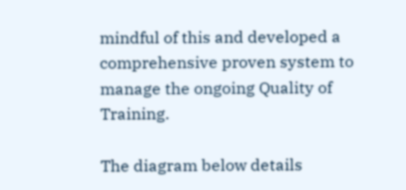mindful of this and developed a comprehensive proven system to manage the ongoing Quality of Training.

The diagram below details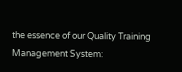the essence of our Quality Training Management System: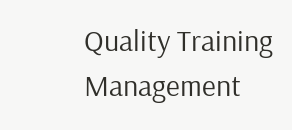Quality Training Management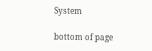System

bottom of page